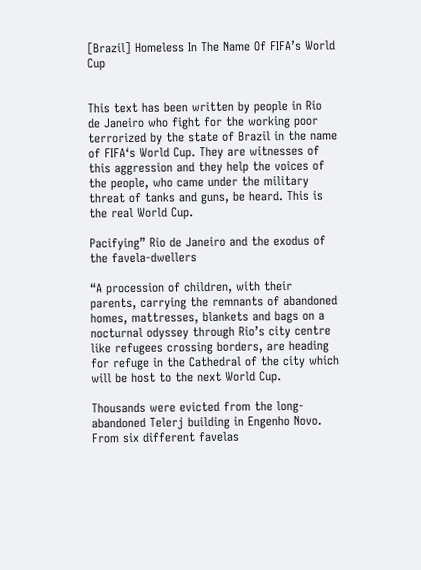[Brazil] Homeless In The Name Of FIFA’s World Cup


This text has been written by people in Rio de Janeiro who fight for the working poor terrorized by the state of Brazil in the name of FIFA‘s World Cup. They are witnesses of this aggression and they help the voices of the people, who came under the military threat of tanks and guns, be heard. This is the real World Cup.

Pacifying” Rio de Janeiro and the exodus of the favela-dwellers

“A procession of children, with their parents, carrying the remnants of abandoned homes, mattresses, blankets and bags on a nocturnal odyssey through Rio’s city centre like refugees crossing borders, are heading for refuge in the Cathedral of the city which will be host to the next World Cup.

Thousands were evicted from the long-abandoned Telerj building in Engenho Novo. From six different favelas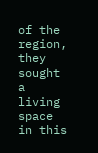of the region, they sought a living space in this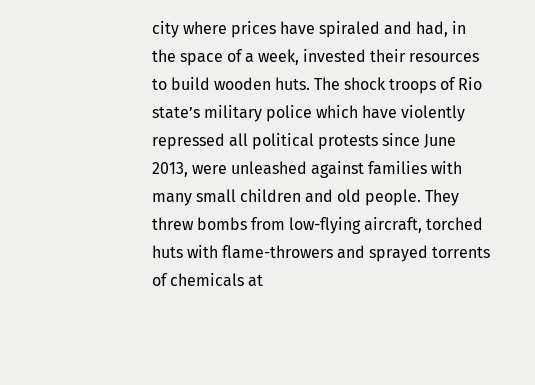city where prices have spiraled and had, in the space of a week, invested their resources to build wooden huts. The shock troops of Rio state’s military police which have violently repressed all political protests since June 2013, were unleashed against families with many small children and old people. They threw bombs from low-flying aircraft, torched huts with flame-throwers and sprayed torrents of chemicals at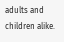adults and children alike.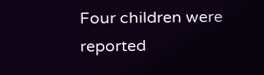Four children were reported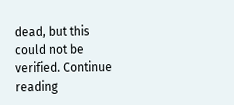dead, but this could not be verified. Continue reading